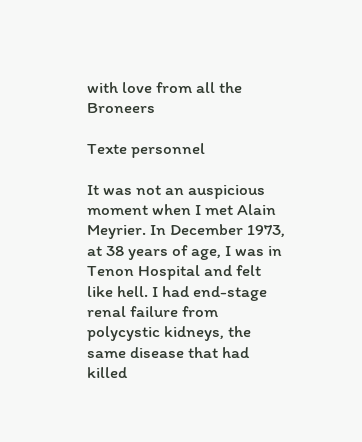with love from all the Broneers

Texte personnel

It was not an auspicious moment when I met Alain Meyrier. In December 1973, at 38 years of age, I was in Tenon Hospital and felt like hell. I had end-stage renal failure from polycystic kidneys, the same disease that had killed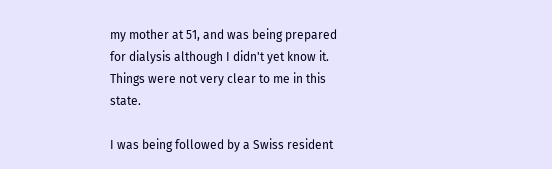my mother at 51, and was being prepared for dialysis although I didn't yet know it. Things were not very clear to me in this state.

I was being followed by a Swiss resident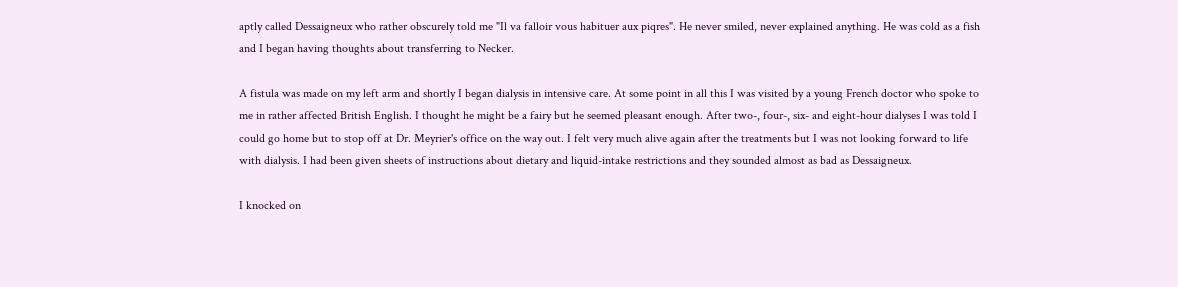aptly called Dessaigneux who rather obscurely told me "Il va falloir vous habituer aux piqres". He never smiled, never explained anything. He was cold as a fish and I began having thoughts about transferring to Necker.

A fistula was made on my left arm and shortly I began dialysis in intensive care. At some point in all this I was visited by a young French doctor who spoke to me in rather affected British English. I thought he might be a fairy but he seemed pleasant enough. After two-, four-, six- and eight-hour dialyses I was told I could go home but to stop off at Dr. Meyrier's office on the way out. I felt very much alive again after the treatments but I was not looking forward to life with dialysis. I had been given sheets of instructions about dietary and liquid-intake restrictions and they sounded almost as bad as Dessaigneux.

I knocked on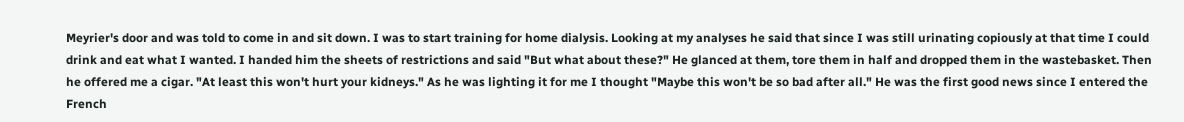Meyrier's door and was told to come in and sit down. I was to start training for home dialysis. Looking at my analyses he said that since I was still urinating copiously at that time I could drink and eat what I wanted. I handed him the sheets of restrictions and said "But what about these?" He glanced at them, tore them in half and dropped them in the wastebasket. Then he offered me a cigar. "At least this won't hurt your kidneys." As he was lighting it for me I thought "Maybe this won't be so bad after all." He was the first good news since I entered the French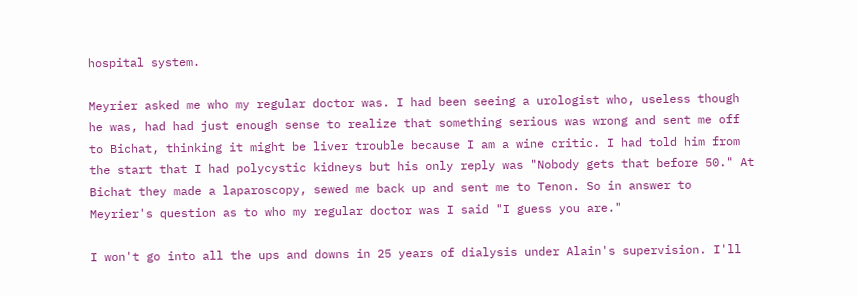hospital system.

Meyrier asked me who my regular doctor was. I had been seeing a urologist who, useless though he was, had had just enough sense to realize that something serious was wrong and sent me off to Bichat, thinking it might be liver trouble because I am a wine critic. I had told him from the start that I had polycystic kidneys but his only reply was "Nobody gets that before 50." At Bichat they made a laparoscopy, sewed me back up and sent me to Tenon. So in answer to Meyrier's question as to who my regular doctor was I said "I guess you are."

I won't go into all the ups and downs in 25 years of dialysis under Alain's supervision. I'll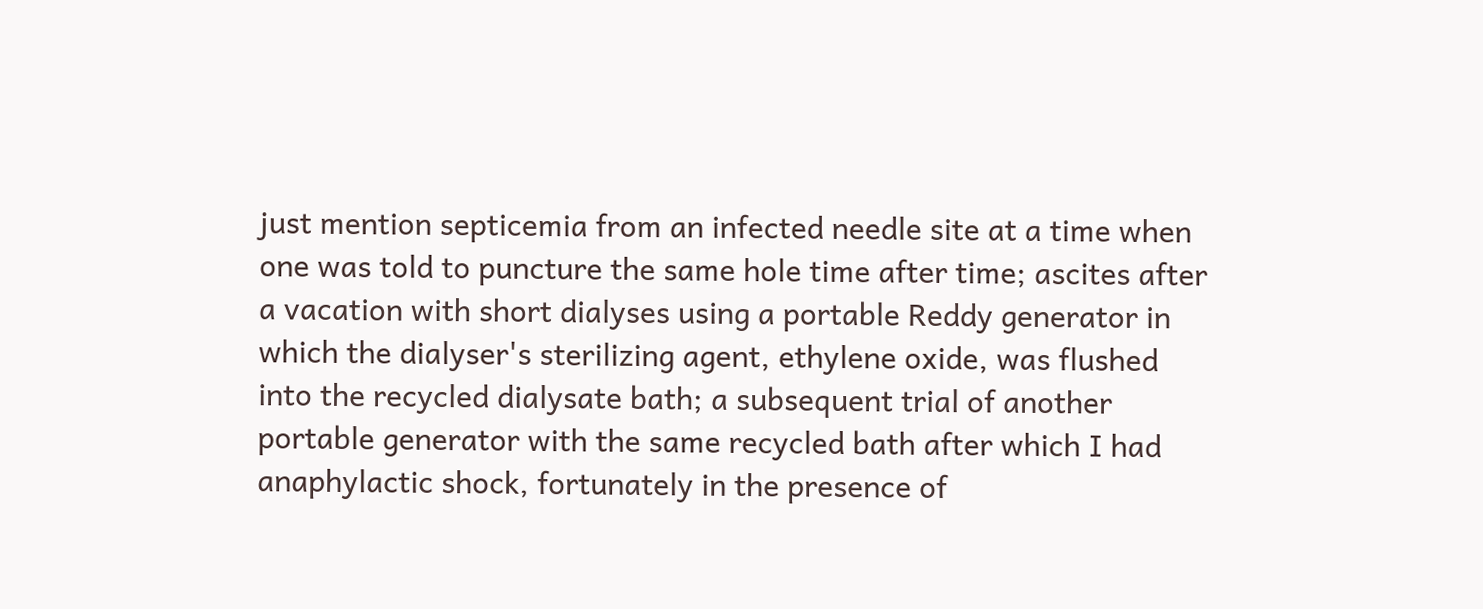just mention septicemia from an infected needle site at a time when one was told to puncture the same hole time after time; ascites after a vacation with short dialyses using a portable Reddy generator in which the dialyser's sterilizing agent, ethylene oxide, was flushed into the recycled dialysate bath; a subsequent trial of another portable generator with the same recycled bath after which I had anaphylactic shock, fortunately in the presence of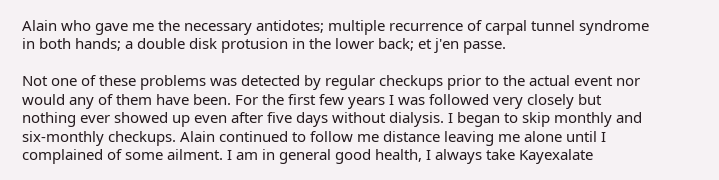Alain who gave me the necessary antidotes; multiple recurrence of carpal tunnel syndrome in both hands; a double disk protusion in the lower back; et j'en passe.

Not one of these problems was detected by regular checkups prior to the actual event nor would any of them have been. For the first few years I was followed very closely but nothing ever showed up even after five days without dialysis. I began to skip monthly and six-monthly checkups. Alain continued to follow me distance leaving me alone until I complained of some ailment. I am in general good health, I always take Kayexalate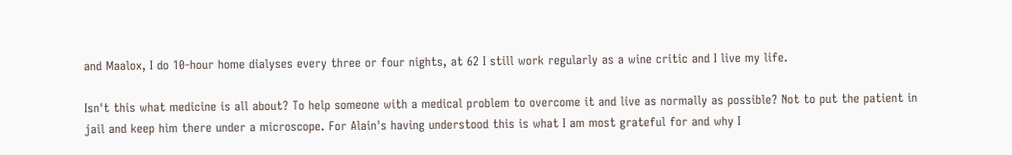and Maalox, I do 10-hour home dialyses every three or four nights, at 62 I still work regularly as a wine critic and I live my life.

Isn't this what medicine is all about? To help someone with a medical problem to overcome it and live as normally as possible? Not to put the patient in jail and keep him there under a microscope. For Alain's having understood this is what I am most grateful for and why I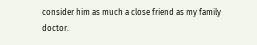consider him as much a close friend as my family doctor.